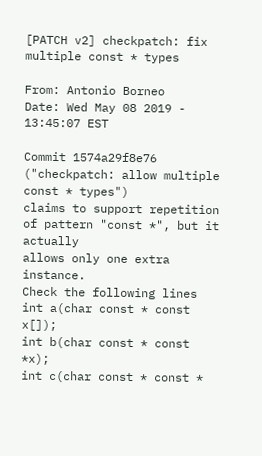[PATCH v2] checkpatch: fix multiple const * types

From: Antonio Borneo
Date: Wed May 08 2019 - 13:45:07 EST

Commit 1574a29f8e76 ("checkpatch: allow multiple const * types")
claims to support repetition of pattern "const *", but it actually
allows only one extra instance.
Check the following lines
int a(char const * const x[]);
int b(char const * const *x);
int c(char const * const *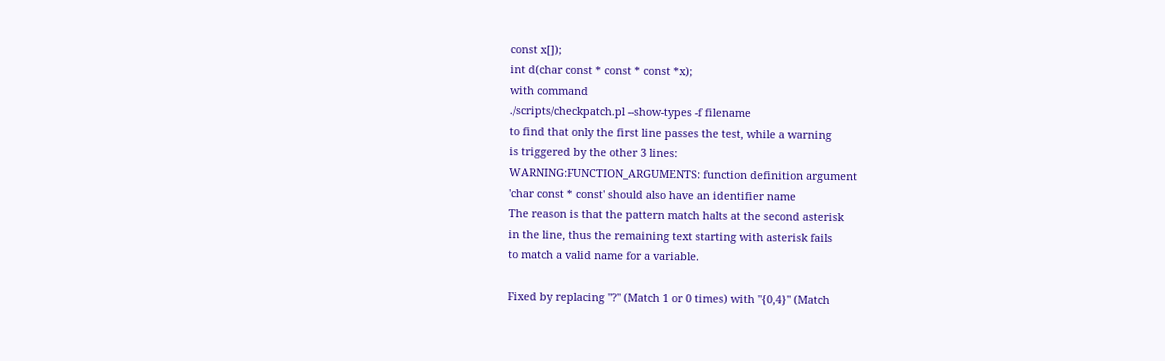const x[]);
int d(char const * const * const *x);
with command
./scripts/checkpatch.pl --show-types -f filename
to find that only the first line passes the test, while a warning
is triggered by the other 3 lines:
WARNING:FUNCTION_ARGUMENTS: function definition argument
'char const * const' should also have an identifier name
The reason is that the pattern match halts at the second asterisk
in the line, thus the remaining text starting with asterisk fails
to match a valid name for a variable.

Fixed by replacing "?" (Match 1 or 0 times) with "{0,4}" (Match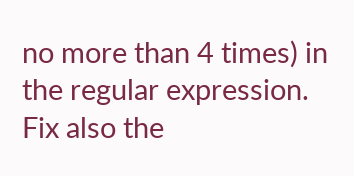no more than 4 times) in the regular expression.
Fix also the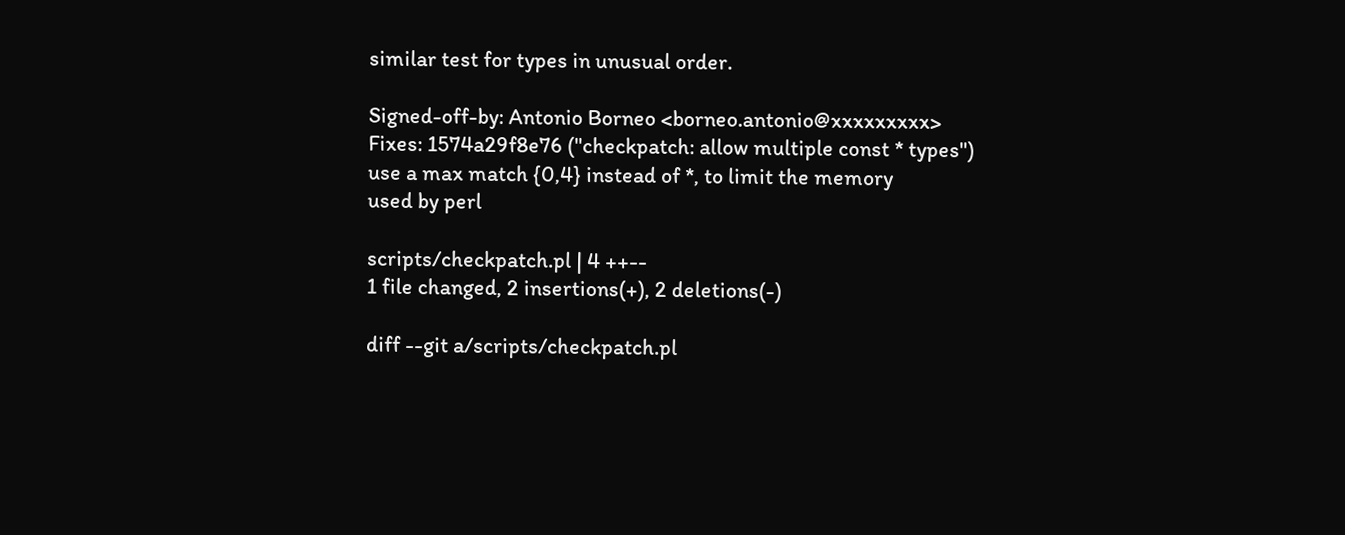similar test for types in unusual order.

Signed-off-by: Antonio Borneo <borneo.antonio@xxxxxxxxx>
Fixes: 1574a29f8e76 ("checkpatch: allow multiple const * types")
use a max match {0,4} instead of *, to limit the memory
used by perl

scripts/checkpatch.pl | 4 ++--
1 file changed, 2 insertions(+), 2 deletions(-)

diff --git a/scripts/checkpatch.pl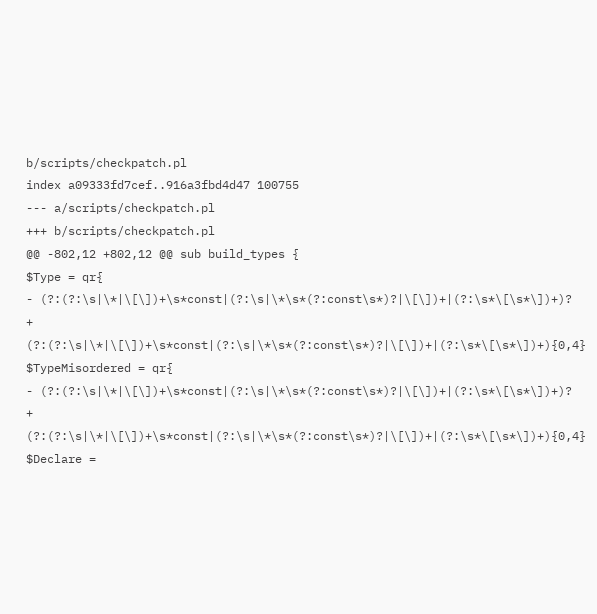b/scripts/checkpatch.pl
index a09333fd7cef..916a3fbd4d47 100755
--- a/scripts/checkpatch.pl
+++ b/scripts/checkpatch.pl
@@ -802,12 +802,12 @@ sub build_types {
$Type = qr{
- (?:(?:\s|\*|\[\])+\s*const|(?:\s|\*\s*(?:const\s*)?|\[\])+|(?:\s*\[\s*\])+)?
+ (?:(?:\s|\*|\[\])+\s*const|(?:\s|\*\s*(?:const\s*)?|\[\])+|(?:\s*\[\s*\])+){0,4}
$TypeMisordered = qr{
- (?:(?:\s|\*|\[\])+\s*const|(?:\s|\*\s*(?:const\s*)?|\[\])+|(?:\s*\[\s*\])+)?
+ (?:(?:\s|\*|\[\])+\s*const|(?:\s|\*\s*(?:const\s*)?|\[\])+|(?:\s*\[\s*\])+){0,4}
$Declare =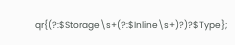qr{(?:$Storage\s+(?:$Inline\s+)?)?$Type};